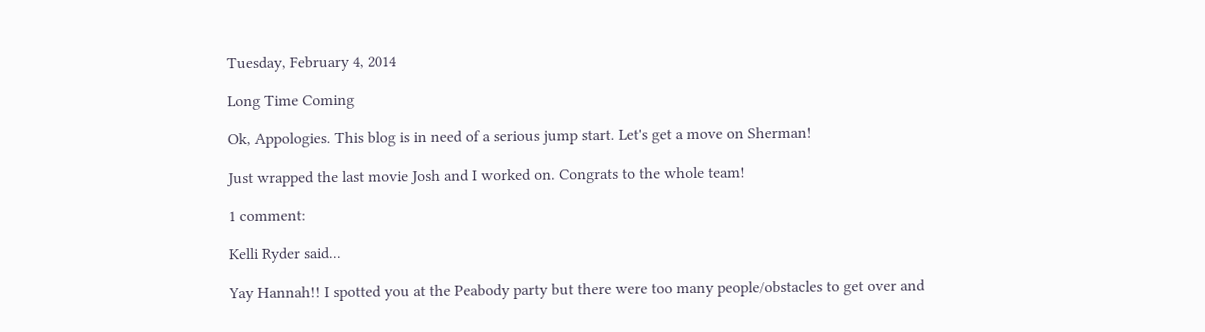Tuesday, February 4, 2014

Long Time Coming

Ok, Appologies. This blog is in need of a serious jump start. Let's get a move on Sherman!

Just wrapped the last movie Josh and I worked on. Congrats to the whole team!

1 comment:

Kelli Ryder said...

Yay Hannah!! I spotted you at the Peabody party but there were too many people/obstacles to get over and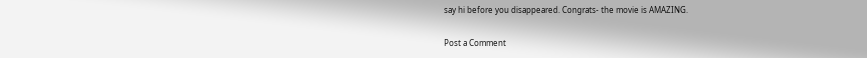say hi before you disappeared. Congrats- the movie is AMAZING.

Post a Comment